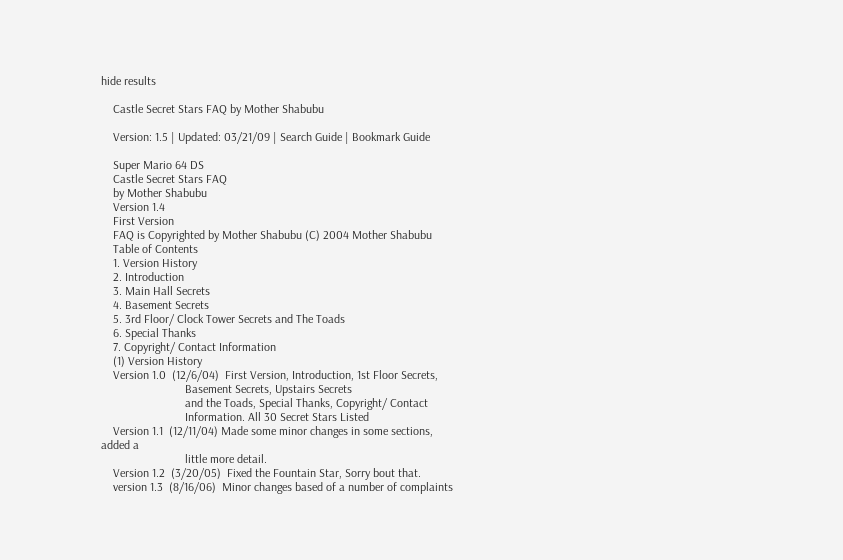hide results

    Castle Secret Stars FAQ by Mother Shabubu

    Version: 1.5 | Updated: 03/21/09 | Search Guide | Bookmark Guide

    Super Mario 64 DS
    Castle Secret Stars FAQ
    by Mother Shabubu
    Version 1.4
    First Version
    FAQ is Copyrighted by Mother Shabubu (C) 2004 Mother Shabubu
    Table of Contents
    1. Version History
    2. Introduction
    3. Main Hall Secrets
    4. Basement Secrets
    5. 3rd Floor/ Clock Tower Secrets and The Toads
    6. Special Thanks
    7. Copyright/ Contact Information
    (1) Version History
    Version 1.0  (12/6/04)  First Version, Introduction, 1st Floor Secrets,
                            Basement Secrets, Upstairs Secrets
                            and the Toads, Special Thanks, Copyright/ Contact
                            Information. All 30 Secret Stars Listed
    Version 1.1  (12/11/04) Made some minor changes in some sections, added a
                            little more detail.
    Version 1.2  (3/20/05)  Fixed the Fountain Star, Sorry bout that.
    version 1.3  (8/16/06)  Minor changes based of a number of complaints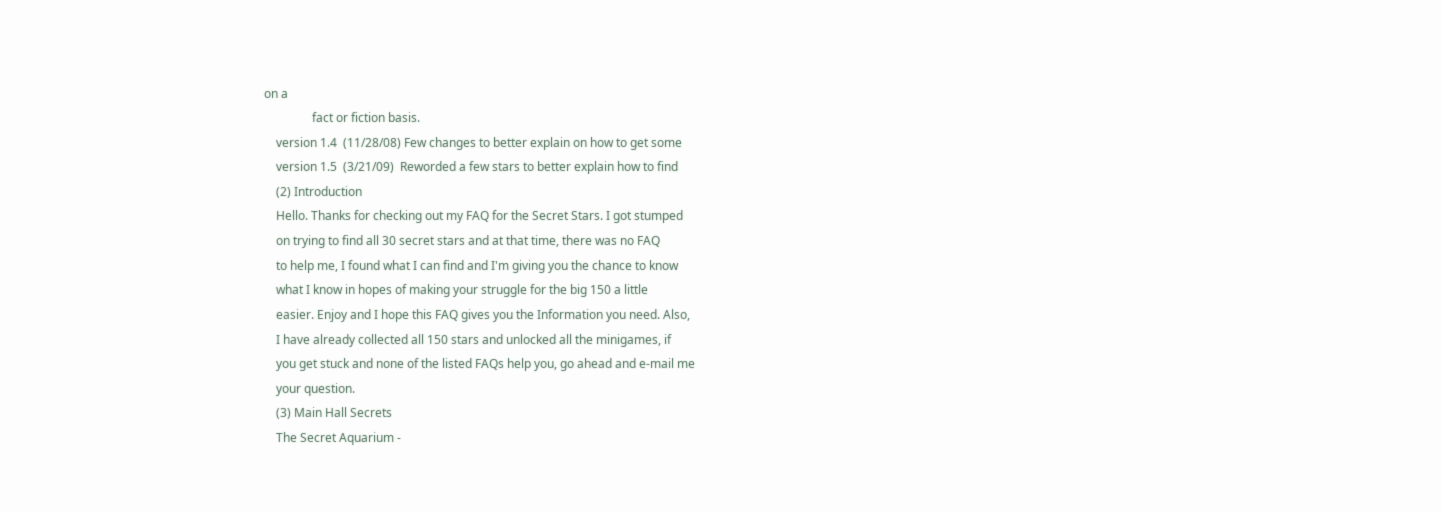on a
                fact or fiction basis.
    version 1.4  (11/28/08) Few changes to better explain on how to get some
    version 1.5  (3/21/09)  Reworded a few stars to better explain how to find
    (2) Introduction
    Hello. Thanks for checking out my FAQ for the Secret Stars. I got stumped
    on trying to find all 30 secret stars and at that time, there was no FAQ
    to help me, I found what I can find and I'm giving you the chance to know
    what I know in hopes of making your struggle for the big 150 a little
    easier. Enjoy and I hope this FAQ gives you the Information you need. Also,
    I have already collected all 150 stars and unlocked all the minigames, if
    you get stuck and none of the listed FAQs help you, go ahead and e-mail me
    your question.
    (3) Main Hall Secrets
    The Secret Aquarium -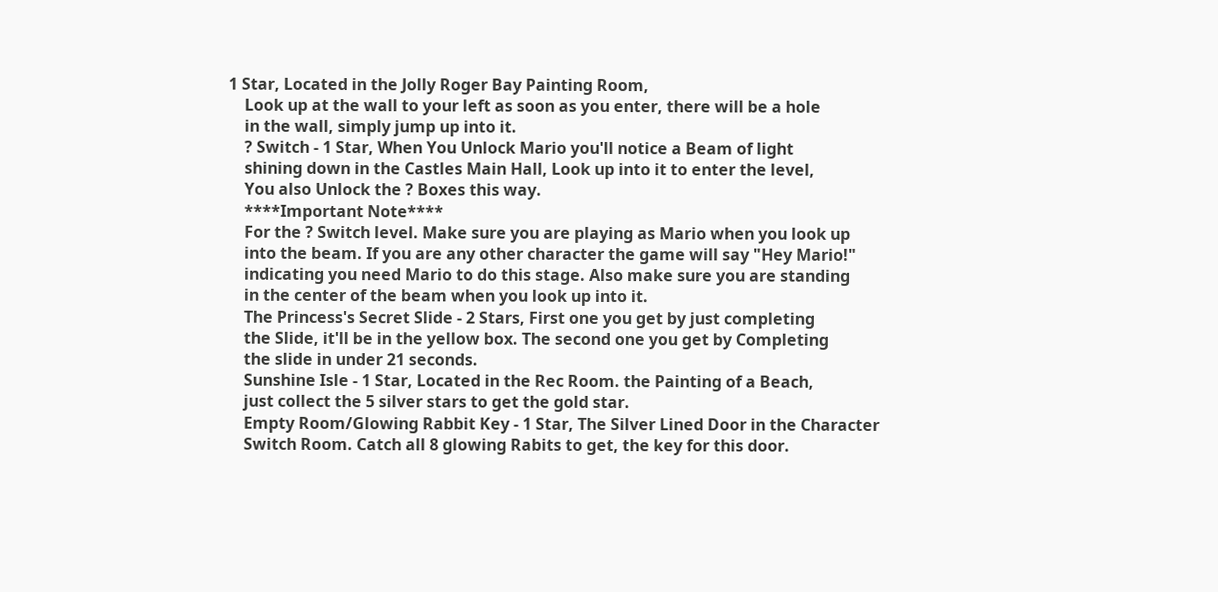1 Star, Located in the Jolly Roger Bay Painting Room,
    Look up at the wall to your left as soon as you enter, there will be a hole
    in the wall, simply jump up into it.
    ? Switch - 1 Star, When You Unlock Mario you'll notice a Beam of light
    shining down in the Castles Main Hall, Look up into it to enter the level,
    You also Unlock the ? Boxes this way.
    ****Important Note****
    For the ? Switch level. Make sure you are playing as Mario when you look up
    into the beam. If you are any other character the game will say "Hey Mario!"
    indicating you need Mario to do this stage. Also make sure you are standing
    in the center of the beam when you look up into it.
    The Princess's Secret Slide - 2 Stars, First one you get by just completing
    the Slide, it'll be in the yellow box. The second one you get by Completing
    the slide in under 21 seconds.
    Sunshine Isle - 1 Star, Located in the Rec Room. the Painting of a Beach,
    just collect the 5 silver stars to get the gold star.
    Empty Room/Glowing Rabbit Key - 1 Star, The Silver Lined Door in the Character
    Switch Room. Catch all 8 glowing Rabits to get, the key for this door.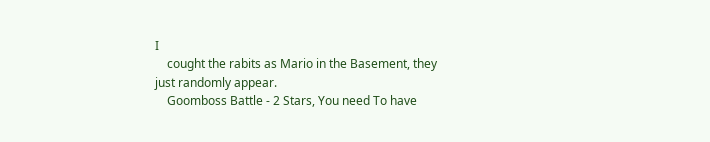I
    cought the rabits as Mario in the Basement, they just randomly appear.
    Goomboss Battle - 2 Stars, You need To have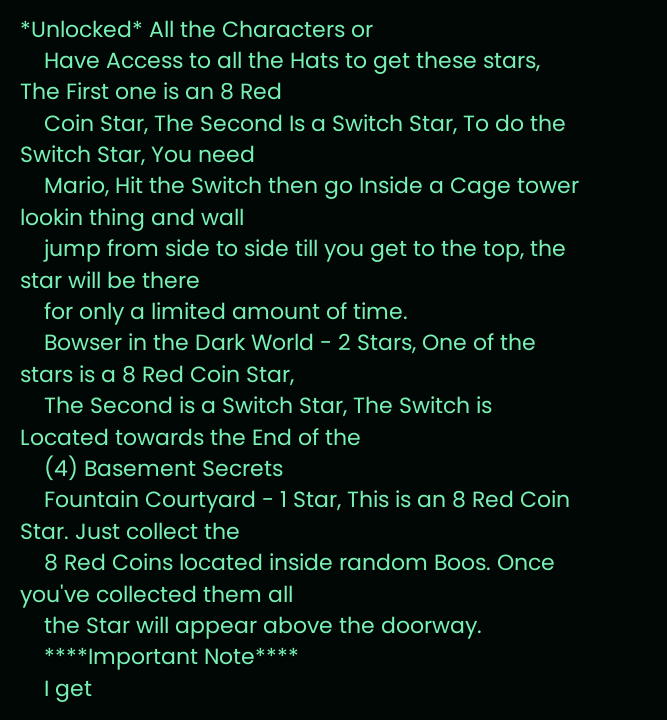*Unlocked* All the Characters or
    Have Access to all the Hats to get these stars, The First one is an 8 Red
    Coin Star, The Second Is a Switch Star, To do the Switch Star, You need
    Mario, Hit the Switch then go Inside a Cage tower lookin thing and wall
    jump from side to side till you get to the top, the star will be there
    for only a limited amount of time.
    Bowser in the Dark World - 2 Stars, One of the stars is a 8 Red Coin Star,
    The Second is a Switch Star, The Switch is Located towards the End of the
    (4) Basement Secrets
    Fountain Courtyard - 1 Star, This is an 8 Red Coin Star. Just collect the
    8 Red Coins located inside random Boos. Once you've collected them all
    the Star will appear above the doorway.
    ****Important Note****
    I get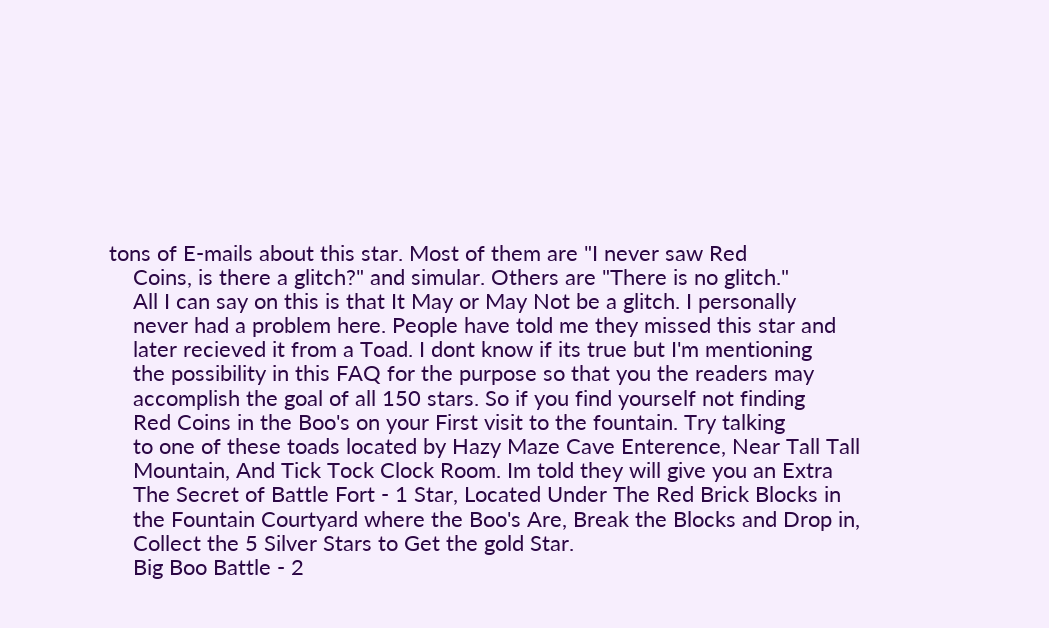tons of E-mails about this star. Most of them are "I never saw Red
    Coins, is there a glitch?" and simular. Others are "There is no glitch."
    All I can say on this is that It May or May Not be a glitch. I personally
    never had a problem here. People have told me they missed this star and
    later recieved it from a Toad. I dont know if its true but I'm mentioning
    the possibility in this FAQ for the purpose so that you the readers may
    accomplish the goal of all 150 stars. So if you find yourself not finding
    Red Coins in the Boo's on your First visit to the fountain. Try talking
    to one of these toads located by Hazy Maze Cave Enterence, Near Tall Tall
    Mountain, And Tick Tock Clock Room. Im told they will give you an Extra
    The Secret of Battle Fort - 1 Star, Located Under The Red Brick Blocks in
    the Fountain Courtyard where the Boo's Are, Break the Blocks and Drop in,
    Collect the 5 Silver Stars to Get the gold Star.
    Big Boo Battle - 2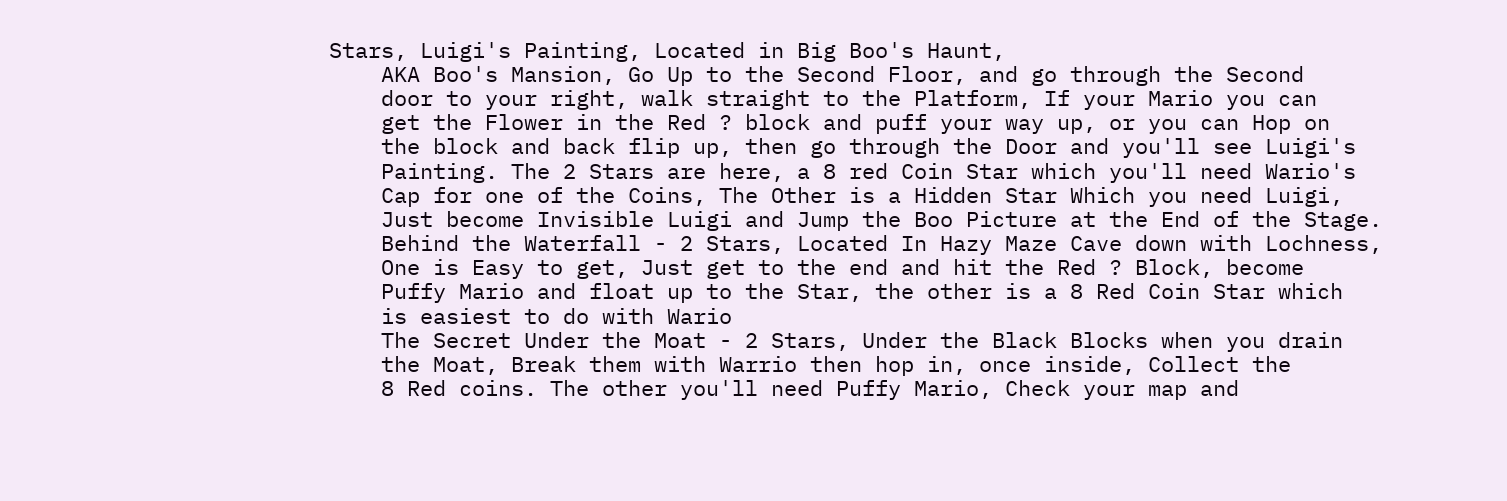Stars, Luigi's Painting, Located in Big Boo's Haunt,
    AKA Boo's Mansion, Go Up to the Second Floor, and go through the Second
    door to your right, walk straight to the Platform, If your Mario you can
    get the Flower in the Red ? block and puff your way up, or you can Hop on
    the block and back flip up, then go through the Door and you'll see Luigi's
    Painting. The 2 Stars are here, a 8 red Coin Star which you'll need Wario's
    Cap for one of the Coins, The Other is a Hidden Star Which you need Luigi,
    Just become Invisible Luigi and Jump the Boo Picture at the End of the Stage.
    Behind the Waterfall - 2 Stars, Located In Hazy Maze Cave down with Lochness,
    One is Easy to get, Just get to the end and hit the Red ? Block, become
    Puffy Mario and float up to the Star, the other is a 8 Red Coin Star which
    is easiest to do with Wario
    The Secret Under the Moat - 2 Stars, Under the Black Blocks when you drain
    the Moat, Break them with Warrio then hop in, once inside, Collect the
    8 Red coins. The other you'll need Puffy Mario, Check your map and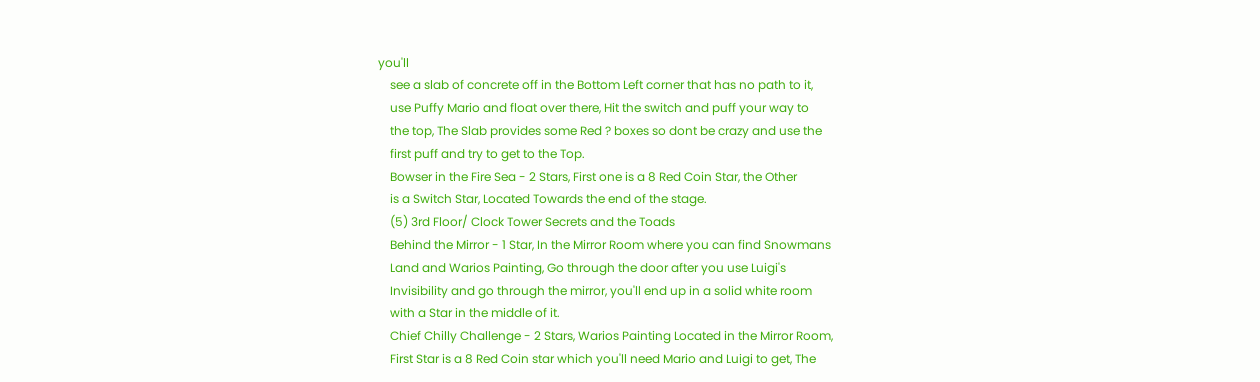you'll
    see a slab of concrete off in the Bottom Left corner that has no path to it,
    use Puffy Mario and float over there, Hit the switch and puff your way to
    the top, The Slab provides some Red ? boxes so dont be crazy and use the
    first puff and try to get to the Top.
    Bowser in the Fire Sea - 2 Stars, First one is a 8 Red Coin Star, the Other
    is a Switch Star, Located Towards the end of the stage.
    (5) 3rd Floor/ Clock Tower Secrets and the Toads
    Behind the Mirror - 1 Star, In the Mirror Room where you can find Snowmans
    Land and Warios Painting, Go through the door after you use Luigi's
    Invisibility and go through the mirror, you'll end up in a solid white room
    with a Star in the middle of it.
    Chief Chilly Challenge - 2 Stars, Warios Painting Located in the Mirror Room,
    First Star is a 8 Red Coin star which you'll need Mario and Luigi to get, The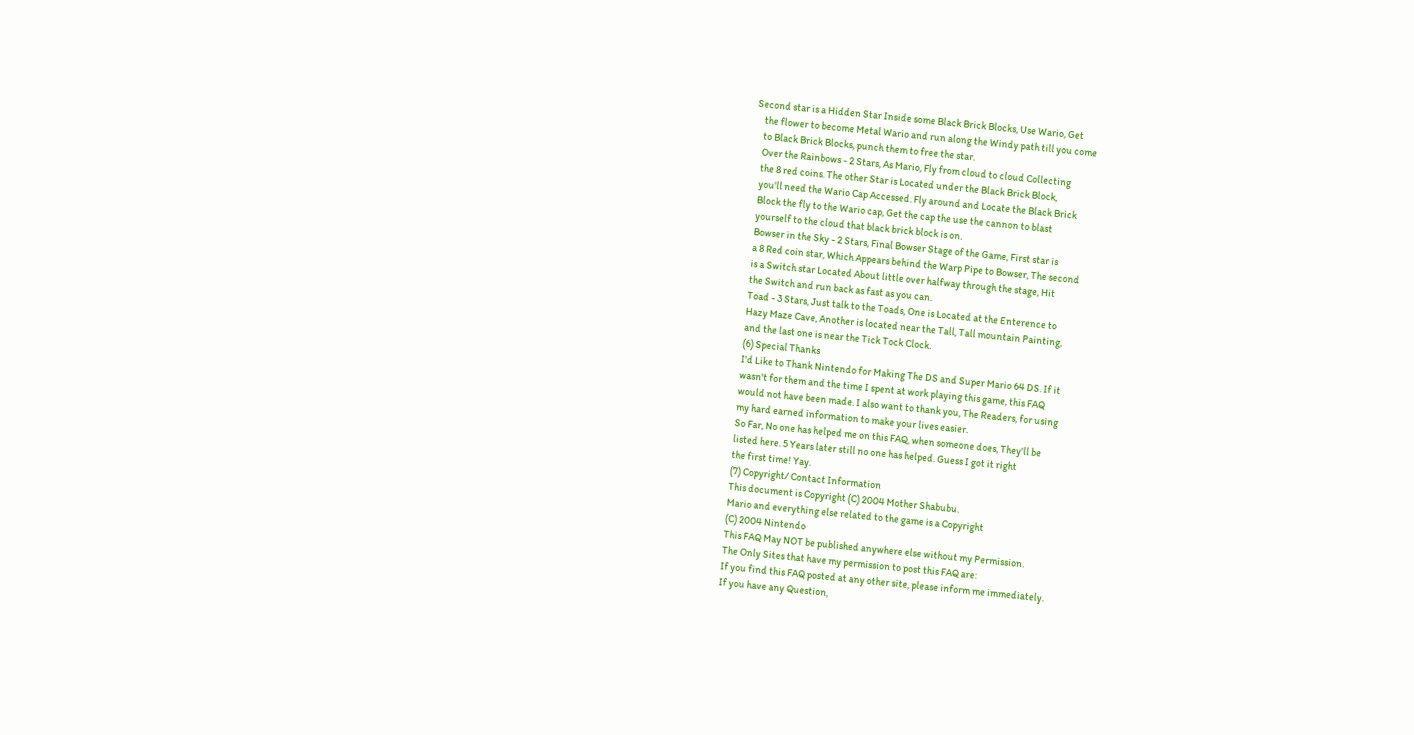Second star is a Hidden Star Inside some Black Brick Blocks, Use Wario, Get
    the flower to become Metal Wario and run along the Windy path till you come
    to Black Brick Blocks, punch them to free the star.
    Over the Rainbows - 2 Stars, As Mario, Fly from cloud to cloud Collecting
    the 8 red coins. The other Star is Located under the Black Brick Block,
    you'll need the Wario Cap Accessed. Fly around and Locate the Black Brick
    Block the fly to the Wario cap, Get the cap the use the cannon to blast
    yourself to the cloud that black brick block is on.
    Bowser in the Sky - 2 Stars, Final Bowser Stage of the Game, First star is
    a 8 Red coin star, Which Appears behind the Warp Pipe to Bowser, The second
    is a Switch star Located About little over halfway through the stage, Hit
    the Switch and run back as fast as you can.
    Toad - 3 Stars, Just talk to the Toads, One is Located at the Enterence to
    Hazy Maze Cave, Another is located near the Tall, Tall mountain Painting,
    and the last one is near the Tick Tock Clock.
    (6) Special Thanks
    I'd Like to Thank Nintendo for Making The DS and Super Mario 64 DS. If it
    wasn't for them and the time I spent at work playing this game, this FAQ
    would not have been made. I also want to thank you, The Readers, for using
    my hard earned information to make your lives easier.
    So Far, No one has helped me on this FAQ, when someone does, They'll be
    listed here. 5 Years later still no one has helped. Guess I got it right
    the first time! Yay.
    (7) Copyright/ Contact Information
    This document is Copyright (C) 2004 Mother Shabubu.
    Mario and everything else related to the game is a Copyright
    (C) 2004 Nintendo
    This FAQ May NOT be published anywhere else without my Permission.
    The Only Sites that have my permission to post this FAQ are:
    If you find this FAQ posted at any other site, please inform me immediately.
    If you have any Question,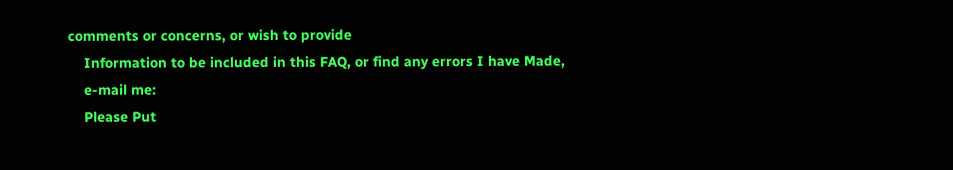comments or concerns, or wish to provide
    Information to be included in this FAQ, or find any errors I have Made,
    e-mail me:
    Please Put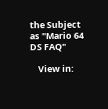the Subject as "Mario 64 DS FAQ"

    View in: